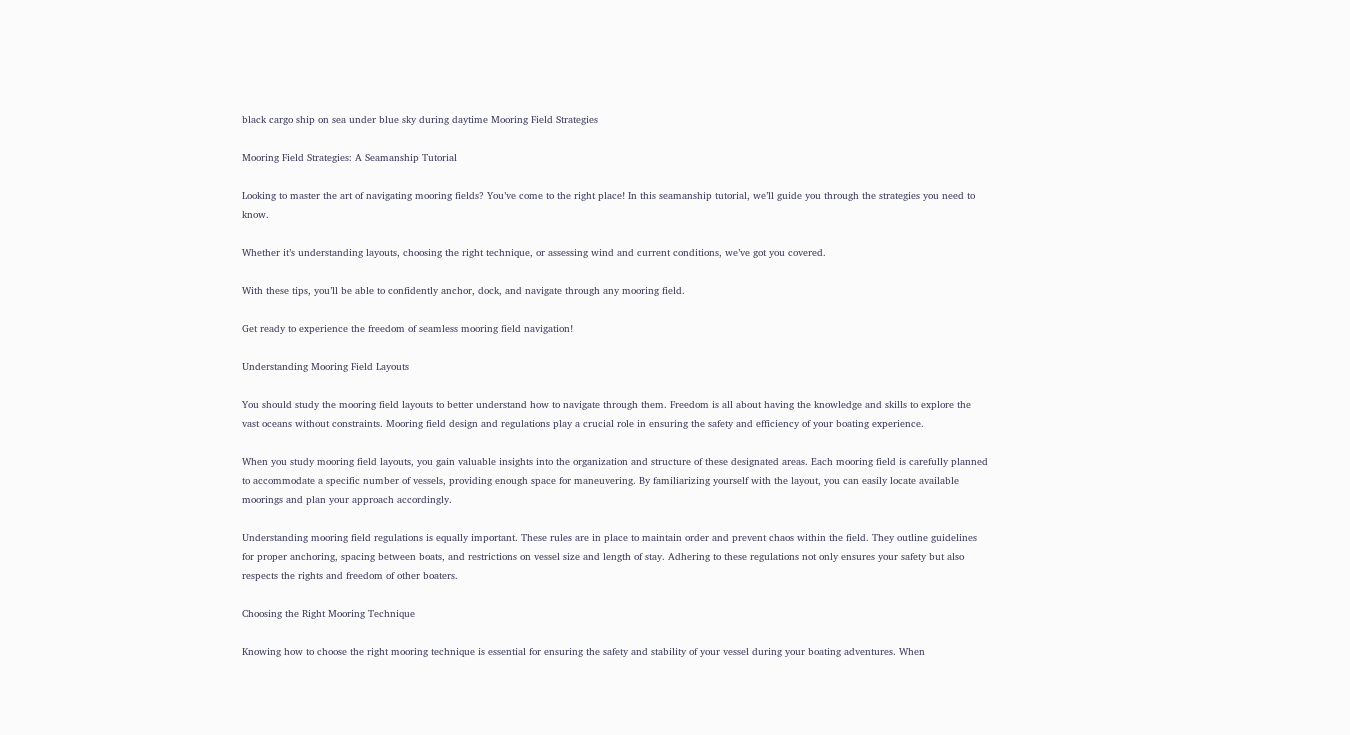black cargo ship on sea under blue sky during daytime Mooring Field Strategies

Mooring Field Strategies: A Seamanship Tutorial

Looking to master the art of navigating mooring fields? You’ve come to the right place! In this seamanship tutorial, we’ll guide you through the strategies you need to know.

Whether it’s understanding layouts, choosing the right technique, or assessing wind and current conditions, we’ve got you covered.

With these tips, you’ll be able to confidently anchor, dock, and navigate through any mooring field.

Get ready to experience the freedom of seamless mooring field navigation!

Understanding Mooring Field Layouts

You should study the mooring field layouts to better understand how to navigate through them. Freedom is all about having the knowledge and skills to explore the vast oceans without constraints. Mooring field design and regulations play a crucial role in ensuring the safety and efficiency of your boating experience.

When you study mooring field layouts, you gain valuable insights into the organization and structure of these designated areas. Each mooring field is carefully planned to accommodate a specific number of vessels, providing enough space for maneuvering. By familiarizing yourself with the layout, you can easily locate available moorings and plan your approach accordingly.

Understanding mooring field regulations is equally important. These rules are in place to maintain order and prevent chaos within the field. They outline guidelines for proper anchoring, spacing between boats, and restrictions on vessel size and length of stay. Adhering to these regulations not only ensures your safety but also respects the rights and freedom of other boaters.

Choosing the Right Mooring Technique

Knowing how to choose the right mooring technique is essential for ensuring the safety and stability of your vessel during your boating adventures. When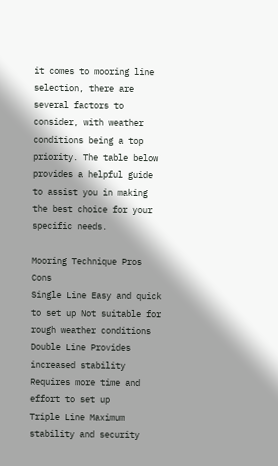it comes to mooring line selection, there are several factors to consider, with weather conditions being a top priority. The table below provides a helpful guide to assist you in making the best choice for your specific needs.

Mooring Technique Pros Cons
Single Line Easy and quick to set up Not suitable for rough weather conditions
Double Line Provides increased stability Requires more time and effort to set up
Triple Line Maximum stability and security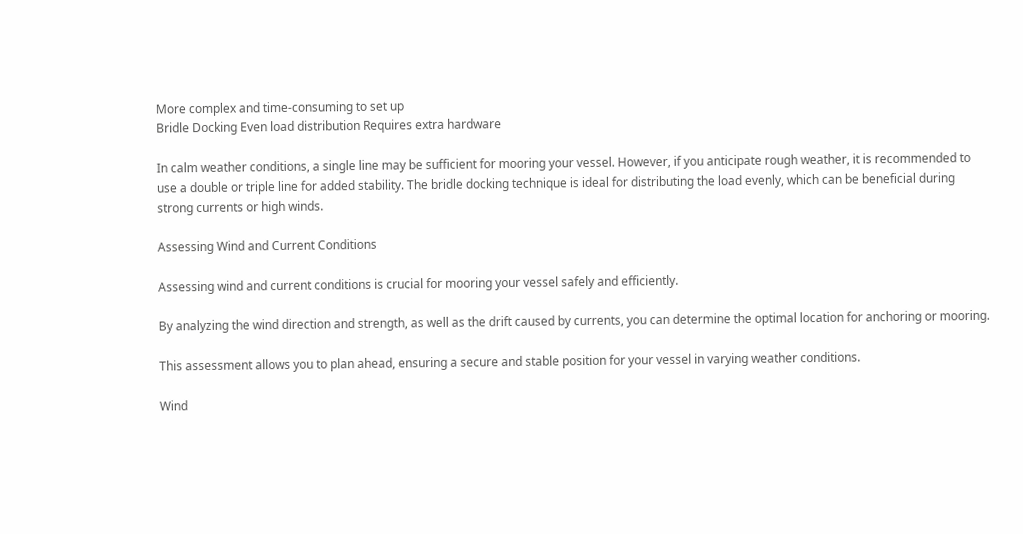More complex and time-consuming to set up
Bridle Docking Even load distribution Requires extra hardware

In calm weather conditions, a single line may be sufficient for mooring your vessel. However, if you anticipate rough weather, it is recommended to use a double or triple line for added stability. The bridle docking technique is ideal for distributing the load evenly, which can be beneficial during strong currents or high winds.

Assessing Wind and Current Conditions

Assessing wind and current conditions is crucial for mooring your vessel safely and efficiently.

By analyzing the wind direction and strength, as well as the drift caused by currents, you can determine the optimal location for anchoring or mooring.

This assessment allows you to plan ahead, ensuring a secure and stable position for your vessel in varying weather conditions.

Wind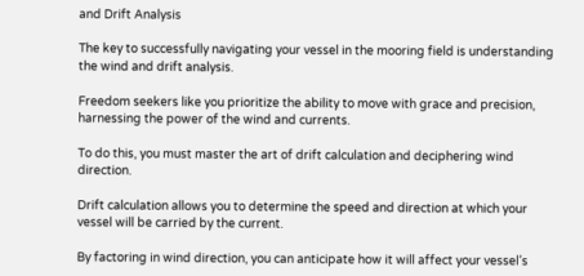and Drift Analysis

The key to successfully navigating your vessel in the mooring field is understanding the wind and drift analysis.

Freedom seekers like you prioritize the ability to move with grace and precision, harnessing the power of the wind and currents.

To do this, you must master the art of drift calculation and deciphering wind direction.

Drift calculation allows you to determine the speed and direction at which your vessel will be carried by the current.

By factoring in wind direction, you can anticipate how it will affect your vessel’s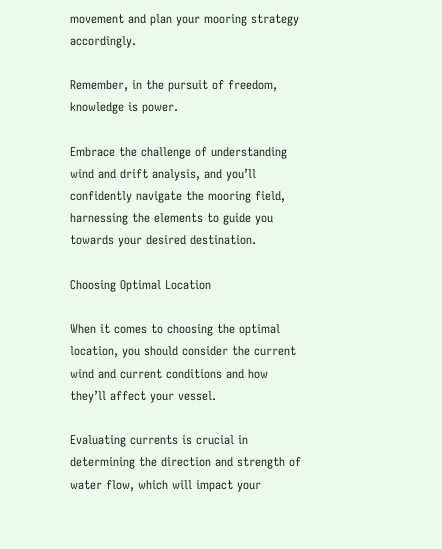movement and plan your mooring strategy accordingly.

Remember, in the pursuit of freedom, knowledge is power.

Embrace the challenge of understanding wind and drift analysis, and you’ll confidently navigate the mooring field, harnessing the elements to guide you towards your desired destination.

Choosing Optimal Location

When it comes to choosing the optimal location, you should consider the current wind and current conditions and how they’ll affect your vessel.

Evaluating currents is crucial in determining the direction and strength of water flow, which will impact your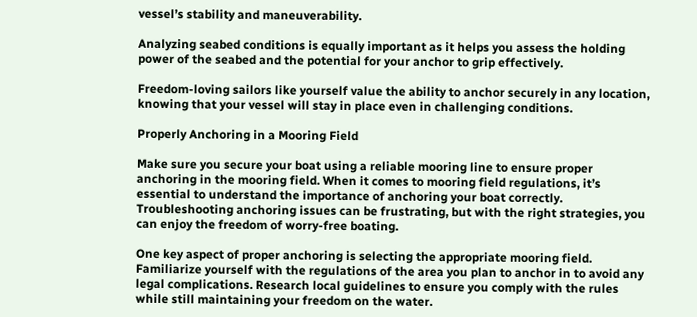vessel’s stability and maneuverability.

Analyzing seabed conditions is equally important as it helps you assess the holding power of the seabed and the potential for your anchor to grip effectively.

Freedom-loving sailors like yourself value the ability to anchor securely in any location, knowing that your vessel will stay in place even in challenging conditions.

Properly Anchoring in a Mooring Field

Make sure you secure your boat using a reliable mooring line to ensure proper anchoring in the mooring field. When it comes to mooring field regulations, it’s essential to understand the importance of anchoring your boat correctly. Troubleshooting anchoring issues can be frustrating, but with the right strategies, you can enjoy the freedom of worry-free boating.

One key aspect of proper anchoring is selecting the appropriate mooring field. Familiarize yourself with the regulations of the area you plan to anchor in to avoid any legal complications. Research local guidelines to ensure you comply with the rules while still maintaining your freedom on the water.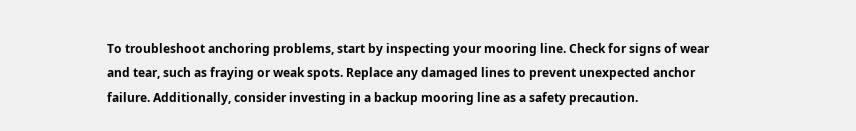To troubleshoot anchoring problems, start by inspecting your mooring line. Check for signs of wear and tear, such as fraying or weak spots. Replace any damaged lines to prevent unexpected anchor failure. Additionally, consider investing in a backup mooring line as a safety precaution.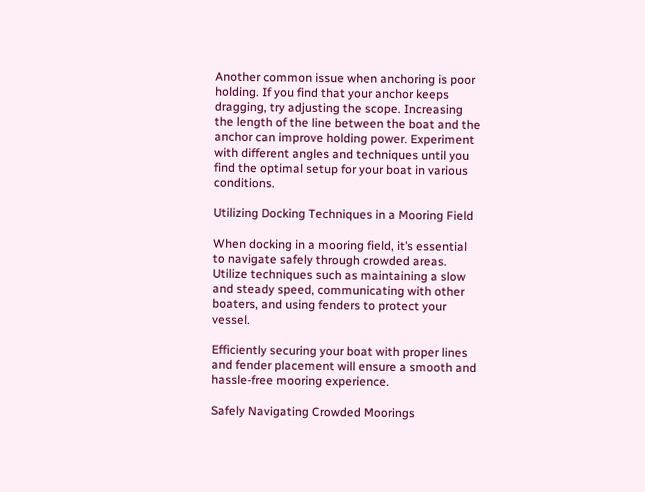Another common issue when anchoring is poor holding. If you find that your anchor keeps dragging, try adjusting the scope. Increasing the length of the line between the boat and the anchor can improve holding power. Experiment with different angles and techniques until you find the optimal setup for your boat in various conditions.

Utilizing Docking Techniques in a Mooring Field

When docking in a mooring field, it’s essential to navigate safely through crowded areas. Utilize techniques such as maintaining a slow and steady speed, communicating with other boaters, and using fenders to protect your vessel.

Efficiently securing your boat with proper lines and fender placement will ensure a smooth and hassle-free mooring experience.

Safely Navigating Crowded Moorings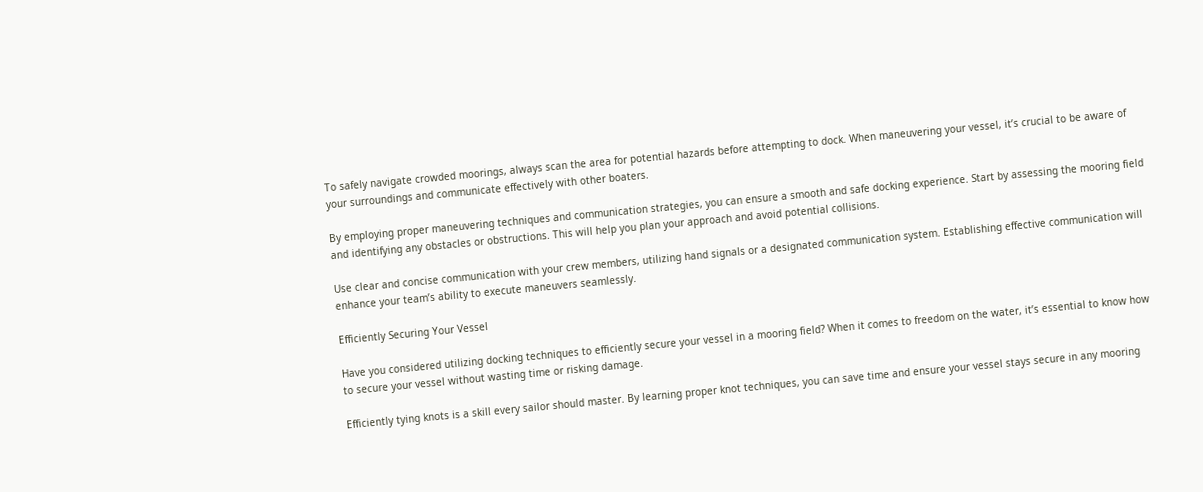To safely navigate crowded moorings, always scan the area for potential hazards before attempting to dock. When maneuvering your vessel, it’s crucial to be aware of your surroundings and communicate effectively with other boaters.

By employing proper maneuvering techniques and communication strategies, you can ensure a smooth and safe docking experience. Start by assessing the mooring field and identifying any obstacles or obstructions. This will help you plan your approach and avoid potential collisions.

Use clear and concise communication with your crew members, utilizing hand signals or a designated communication system. Establishing effective communication will enhance your team’s ability to execute maneuvers seamlessly.

Efficiently Securing Your Vessel

Have you considered utilizing docking techniques to efficiently secure your vessel in a mooring field? When it comes to freedom on the water, it’s essential to know how to secure your vessel without wasting time or risking damage.

Efficiently tying knots is a skill every sailor should master. By learning proper knot techniques, you can save time and ensure your vessel stays secure in any mooring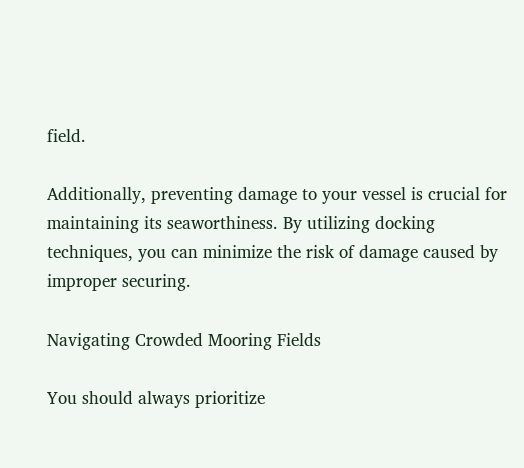field.

Additionally, preventing damage to your vessel is crucial for maintaining its seaworthiness. By utilizing docking techniques, you can minimize the risk of damage caused by improper securing.

Navigating Crowded Mooring Fields

You should always prioritize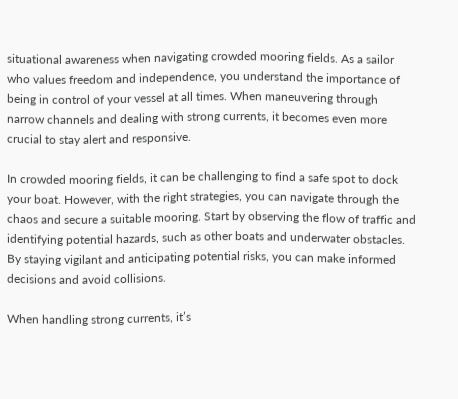situational awareness when navigating crowded mooring fields. As a sailor who values freedom and independence, you understand the importance of being in control of your vessel at all times. When maneuvering through narrow channels and dealing with strong currents, it becomes even more crucial to stay alert and responsive.

In crowded mooring fields, it can be challenging to find a safe spot to dock your boat. However, with the right strategies, you can navigate through the chaos and secure a suitable mooring. Start by observing the flow of traffic and identifying potential hazards, such as other boats and underwater obstacles. By staying vigilant and anticipating potential risks, you can make informed decisions and avoid collisions.

When handling strong currents, it’s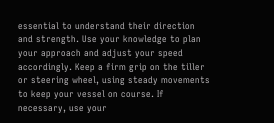essential to understand their direction and strength. Use your knowledge to plan your approach and adjust your speed accordingly. Keep a firm grip on the tiller or steering wheel, using steady movements to keep your vessel on course. If necessary, use your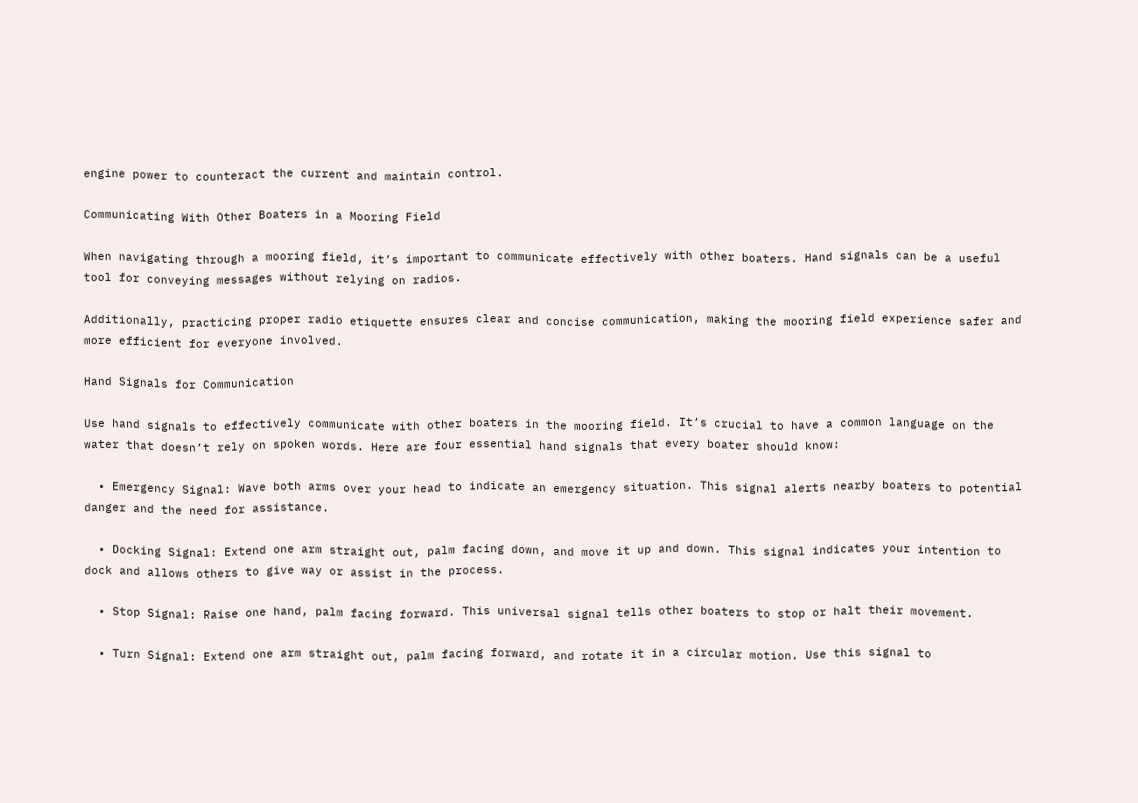engine power to counteract the current and maintain control.

Communicating With Other Boaters in a Mooring Field

When navigating through a mooring field, it’s important to communicate effectively with other boaters. Hand signals can be a useful tool for conveying messages without relying on radios.

Additionally, practicing proper radio etiquette ensures clear and concise communication, making the mooring field experience safer and more efficient for everyone involved.

Hand Signals for Communication

Use hand signals to effectively communicate with other boaters in the mooring field. It’s crucial to have a common language on the water that doesn’t rely on spoken words. Here are four essential hand signals that every boater should know:

  • Emergency Signal: Wave both arms over your head to indicate an emergency situation. This signal alerts nearby boaters to potential danger and the need for assistance.

  • Docking Signal: Extend one arm straight out, palm facing down, and move it up and down. This signal indicates your intention to dock and allows others to give way or assist in the process.

  • Stop Signal: Raise one hand, palm facing forward. This universal signal tells other boaters to stop or halt their movement.

  • Turn Signal: Extend one arm straight out, palm facing forward, and rotate it in a circular motion. Use this signal to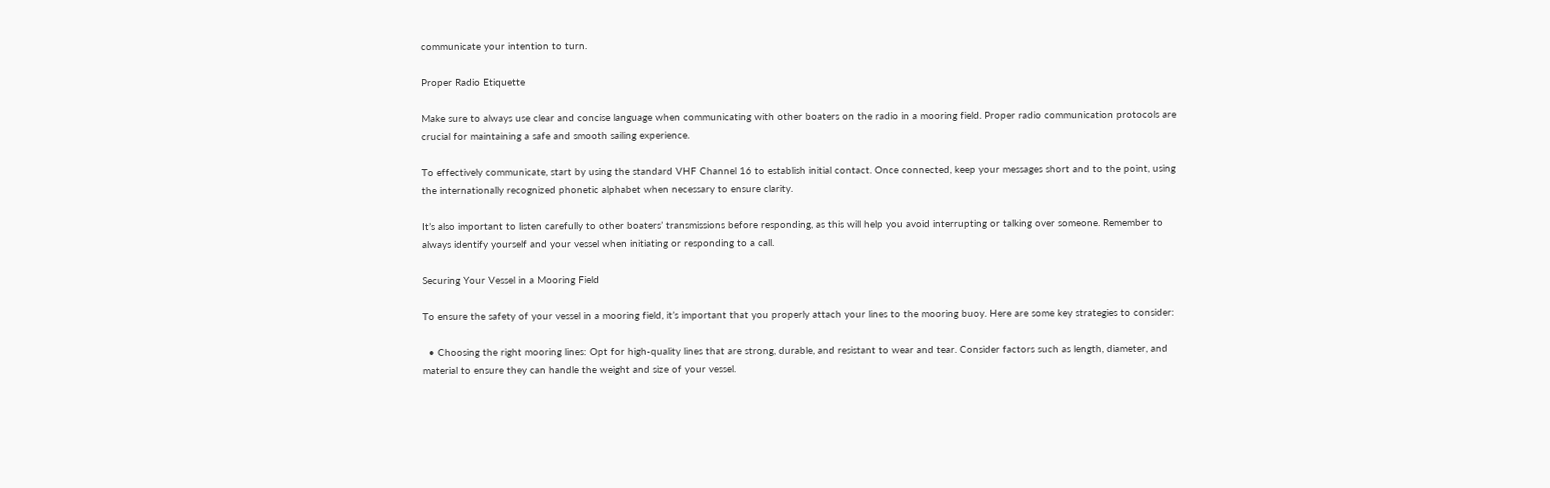communicate your intention to turn.

Proper Radio Etiquette

Make sure to always use clear and concise language when communicating with other boaters on the radio in a mooring field. Proper radio communication protocols are crucial for maintaining a safe and smooth sailing experience.

To effectively communicate, start by using the standard VHF Channel 16 to establish initial contact. Once connected, keep your messages short and to the point, using the internationally recognized phonetic alphabet when necessary to ensure clarity.

It’s also important to listen carefully to other boaters’ transmissions before responding, as this will help you avoid interrupting or talking over someone. Remember to always identify yourself and your vessel when initiating or responding to a call.

Securing Your Vessel in a Mooring Field

To ensure the safety of your vessel in a mooring field, it’s important that you properly attach your lines to the mooring buoy. Here are some key strategies to consider:

  • Choosing the right mooring lines: Opt for high-quality lines that are strong, durable, and resistant to wear and tear. Consider factors such as length, diameter, and material to ensure they can handle the weight and size of your vessel.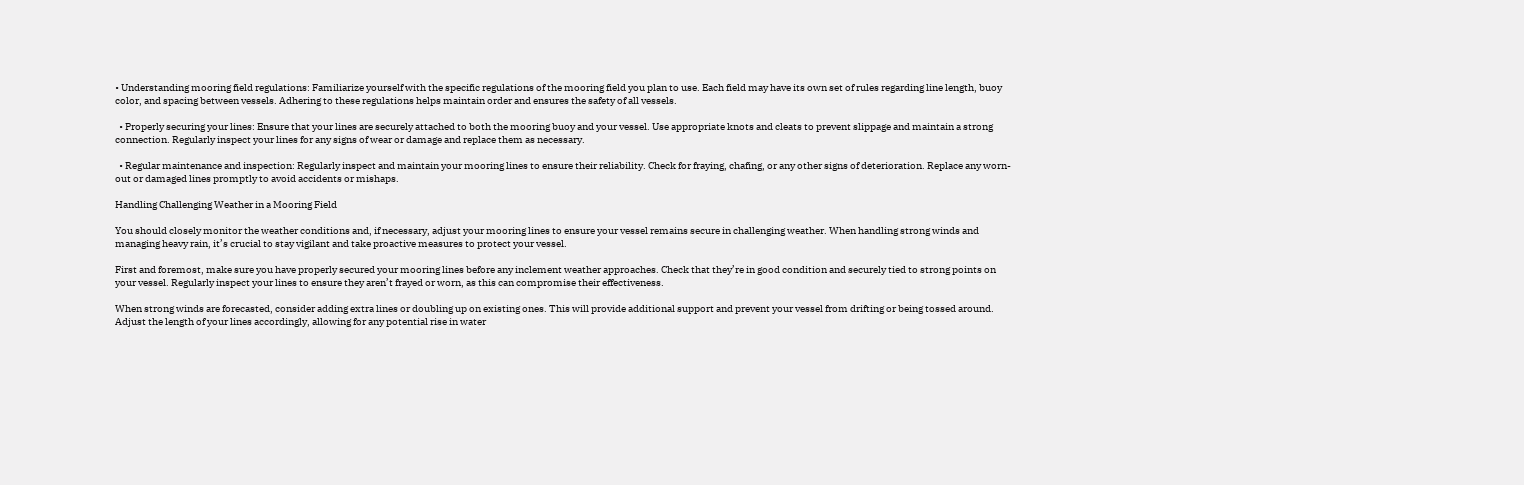• Understanding mooring field regulations: Familiarize yourself with the specific regulations of the mooring field you plan to use. Each field may have its own set of rules regarding line length, buoy color, and spacing between vessels. Adhering to these regulations helps maintain order and ensures the safety of all vessels.

  • Properly securing your lines: Ensure that your lines are securely attached to both the mooring buoy and your vessel. Use appropriate knots and cleats to prevent slippage and maintain a strong connection. Regularly inspect your lines for any signs of wear or damage and replace them as necessary.

  • Regular maintenance and inspection: Regularly inspect and maintain your mooring lines to ensure their reliability. Check for fraying, chafing, or any other signs of deterioration. Replace any worn-out or damaged lines promptly to avoid accidents or mishaps.

Handling Challenging Weather in a Mooring Field

You should closely monitor the weather conditions and, if necessary, adjust your mooring lines to ensure your vessel remains secure in challenging weather. When handling strong winds and managing heavy rain, it’s crucial to stay vigilant and take proactive measures to protect your vessel.

First and foremost, make sure you have properly secured your mooring lines before any inclement weather approaches. Check that they’re in good condition and securely tied to strong points on your vessel. Regularly inspect your lines to ensure they aren’t frayed or worn, as this can compromise their effectiveness.

When strong winds are forecasted, consider adding extra lines or doubling up on existing ones. This will provide additional support and prevent your vessel from drifting or being tossed around. Adjust the length of your lines accordingly, allowing for any potential rise in water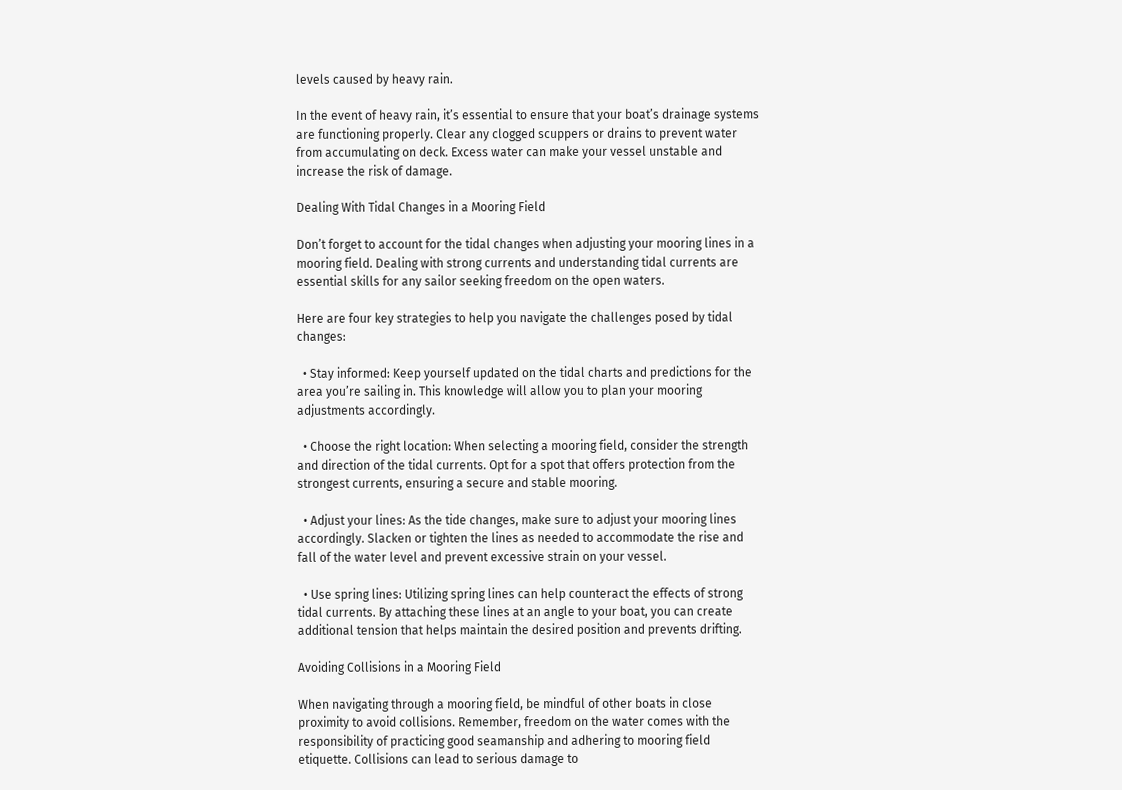levels caused by heavy rain.

In the event of heavy rain, it’s essential to ensure that your boat’s drainage systems are functioning properly. Clear any clogged scuppers or drains to prevent water from accumulating on deck. Excess water can make your vessel unstable and increase the risk of damage.

Dealing With Tidal Changes in a Mooring Field

Don’t forget to account for the tidal changes when adjusting your mooring lines in a mooring field. Dealing with strong currents and understanding tidal currents are essential skills for any sailor seeking freedom on the open waters.

Here are four key strategies to help you navigate the challenges posed by tidal changes:

  • Stay informed: Keep yourself updated on the tidal charts and predictions for the area you’re sailing in. This knowledge will allow you to plan your mooring adjustments accordingly.

  • Choose the right location: When selecting a mooring field, consider the strength and direction of the tidal currents. Opt for a spot that offers protection from the strongest currents, ensuring a secure and stable mooring.

  • Adjust your lines: As the tide changes, make sure to adjust your mooring lines accordingly. Slacken or tighten the lines as needed to accommodate the rise and fall of the water level and prevent excessive strain on your vessel.

  • Use spring lines: Utilizing spring lines can help counteract the effects of strong tidal currents. By attaching these lines at an angle to your boat, you can create additional tension that helps maintain the desired position and prevents drifting.

Avoiding Collisions in a Mooring Field

When navigating through a mooring field, be mindful of other boats in close proximity to avoid collisions. Remember, freedom on the water comes with the responsibility of practicing good seamanship and adhering to mooring field etiquette. Collisions can lead to serious damage to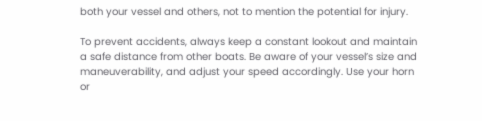both your vessel and others, not to mention the potential for injury.

To prevent accidents, always keep a constant lookout and maintain a safe distance from other boats. Be aware of your vessel’s size and maneuverability, and adjust your speed accordingly. Use your horn or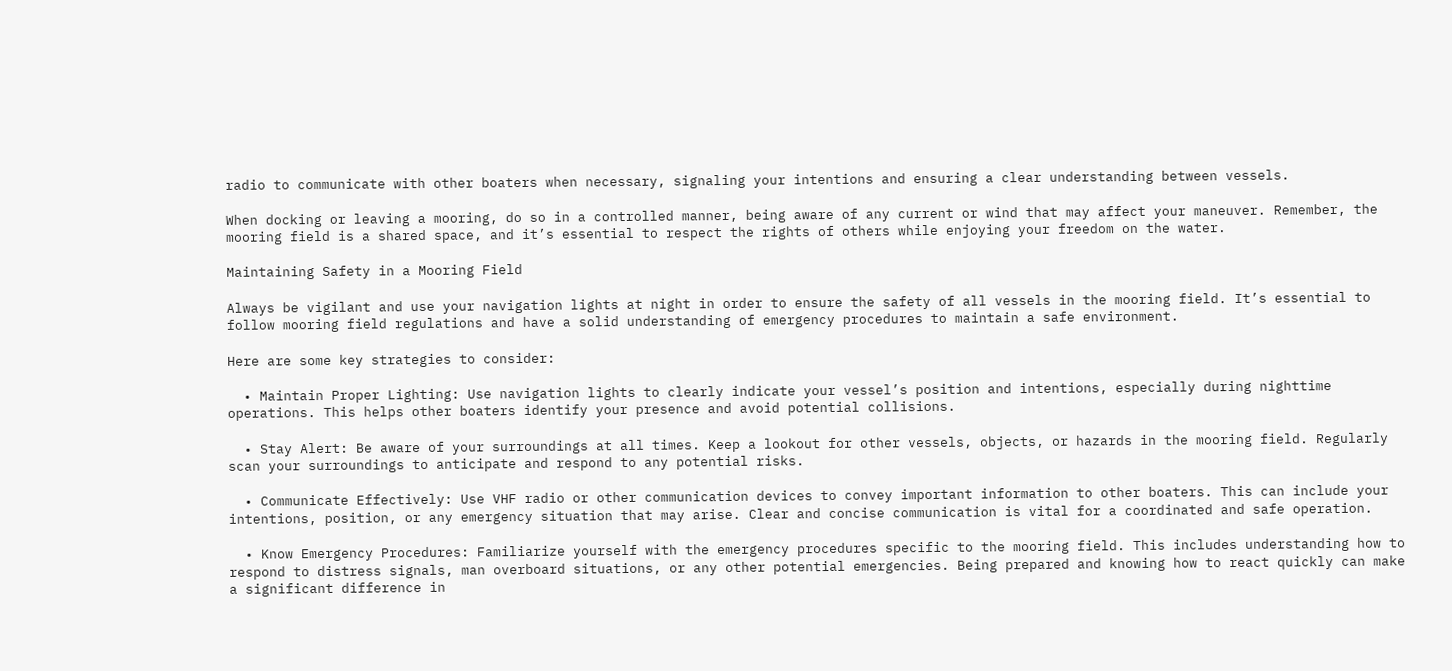radio to communicate with other boaters when necessary, signaling your intentions and ensuring a clear understanding between vessels.

When docking or leaving a mooring, do so in a controlled manner, being aware of any current or wind that may affect your maneuver. Remember, the mooring field is a shared space, and it’s essential to respect the rights of others while enjoying your freedom on the water.

Maintaining Safety in a Mooring Field

Always be vigilant and use your navigation lights at night in order to ensure the safety of all vessels in the mooring field. It’s essential to follow mooring field regulations and have a solid understanding of emergency procedures to maintain a safe environment.

Here are some key strategies to consider:

  • Maintain Proper Lighting: Use navigation lights to clearly indicate your vessel’s position and intentions, especially during nighttime operations. This helps other boaters identify your presence and avoid potential collisions.

  • Stay Alert: Be aware of your surroundings at all times. Keep a lookout for other vessels, objects, or hazards in the mooring field. Regularly scan your surroundings to anticipate and respond to any potential risks.

  • Communicate Effectively: Use VHF radio or other communication devices to convey important information to other boaters. This can include your intentions, position, or any emergency situation that may arise. Clear and concise communication is vital for a coordinated and safe operation.

  • Know Emergency Procedures: Familiarize yourself with the emergency procedures specific to the mooring field. This includes understanding how to respond to distress signals, man overboard situations, or any other potential emergencies. Being prepared and knowing how to react quickly can make a significant difference in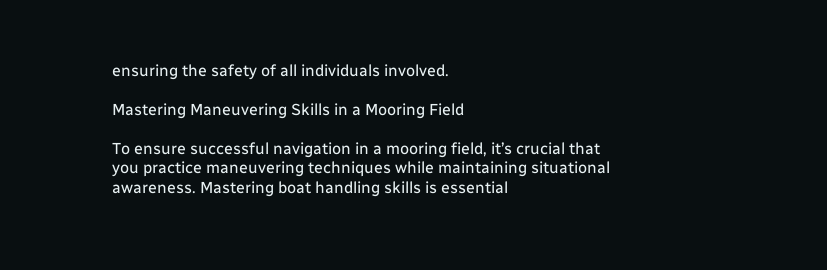ensuring the safety of all individuals involved.

Mastering Maneuvering Skills in a Mooring Field

To ensure successful navigation in a mooring field, it’s crucial that you practice maneuvering techniques while maintaining situational awareness. Mastering boat handling skills is essential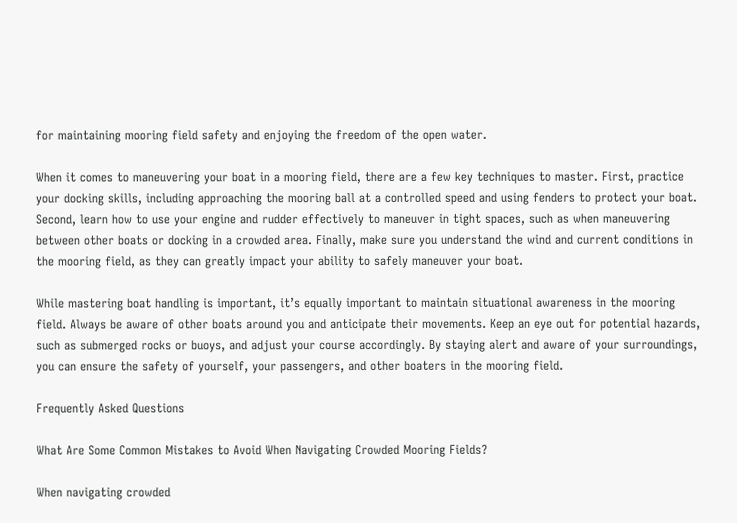for maintaining mooring field safety and enjoying the freedom of the open water.

When it comes to maneuvering your boat in a mooring field, there are a few key techniques to master. First, practice your docking skills, including approaching the mooring ball at a controlled speed and using fenders to protect your boat. Second, learn how to use your engine and rudder effectively to maneuver in tight spaces, such as when maneuvering between other boats or docking in a crowded area. Finally, make sure you understand the wind and current conditions in the mooring field, as they can greatly impact your ability to safely maneuver your boat.

While mastering boat handling is important, it’s equally important to maintain situational awareness in the mooring field. Always be aware of other boats around you and anticipate their movements. Keep an eye out for potential hazards, such as submerged rocks or buoys, and adjust your course accordingly. By staying alert and aware of your surroundings, you can ensure the safety of yourself, your passengers, and other boaters in the mooring field.

Frequently Asked Questions

What Are Some Common Mistakes to Avoid When Navigating Crowded Mooring Fields?

When navigating crowded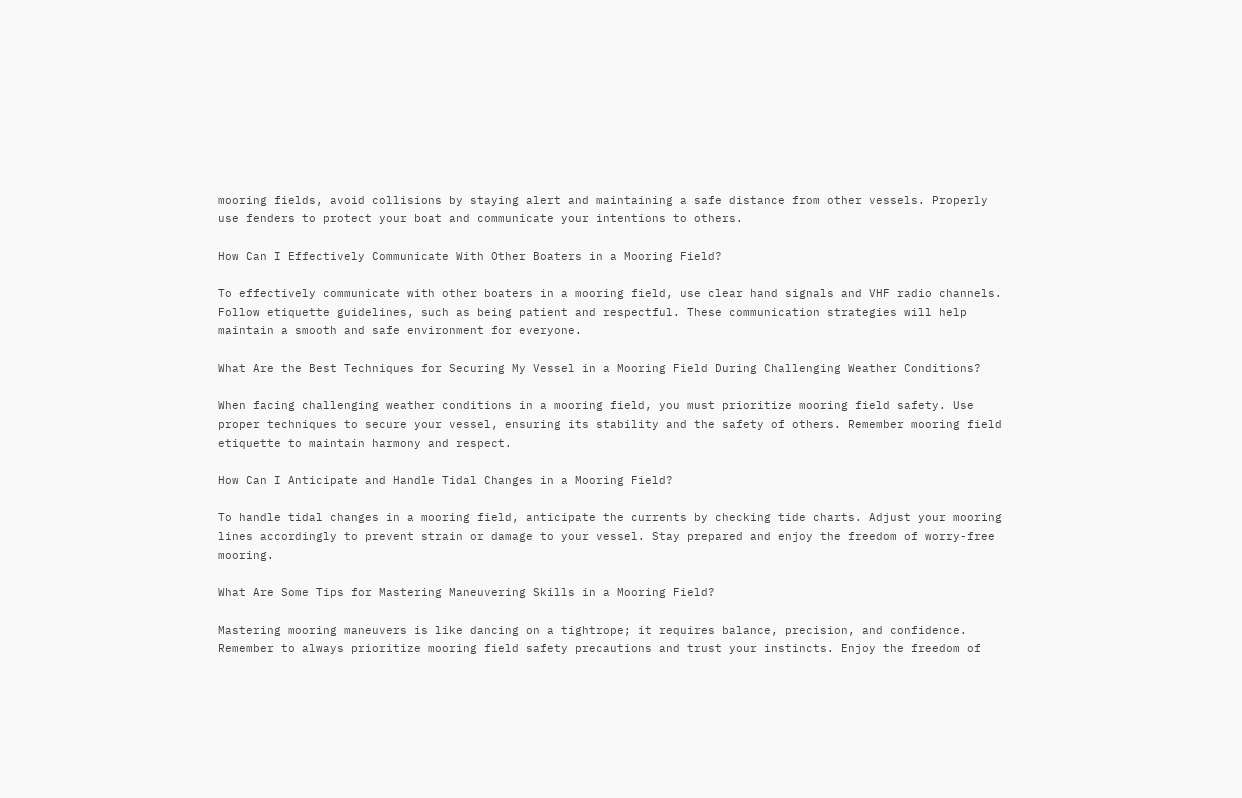mooring fields, avoid collisions by staying alert and maintaining a safe distance from other vessels. Properly use fenders to protect your boat and communicate your intentions to others.

How Can I Effectively Communicate With Other Boaters in a Mooring Field?

To effectively communicate with other boaters in a mooring field, use clear hand signals and VHF radio channels. Follow etiquette guidelines, such as being patient and respectful. These communication strategies will help maintain a smooth and safe environment for everyone.

What Are the Best Techniques for Securing My Vessel in a Mooring Field During Challenging Weather Conditions?

When facing challenging weather conditions in a mooring field, you must prioritize mooring field safety. Use proper techniques to secure your vessel, ensuring its stability and the safety of others. Remember mooring field etiquette to maintain harmony and respect.

How Can I Anticipate and Handle Tidal Changes in a Mooring Field?

To handle tidal changes in a mooring field, anticipate the currents by checking tide charts. Adjust your mooring lines accordingly to prevent strain or damage to your vessel. Stay prepared and enjoy the freedom of worry-free mooring.

What Are Some Tips for Mastering Maneuvering Skills in a Mooring Field?

Mastering mooring maneuvers is like dancing on a tightrope; it requires balance, precision, and confidence. Remember to always prioritize mooring field safety precautions and trust your instincts. Enjoy the freedom of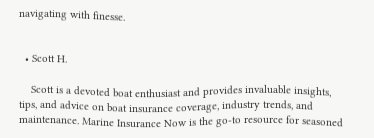navigating with finesse.


  • Scott H.

    Scott is a devoted boat enthusiast and provides invaluable insights, tips, and advice on boat insurance coverage, industry trends, and maintenance. Marine Insurance Now is the go-to resource for seasoned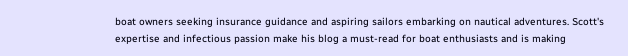boat owners seeking insurance guidance and aspiring sailors embarking on nautical adventures. Scott's expertise and infectious passion make his blog a must-read for boat enthusiasts and is making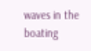waves in the boating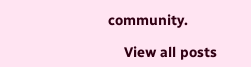community.

    View all posts